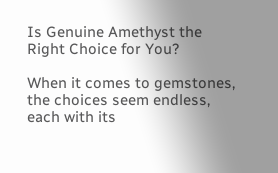Is Genuine Amethyst the Right Choice for You?

When it comes to gemstones, the choices seem endless, each with its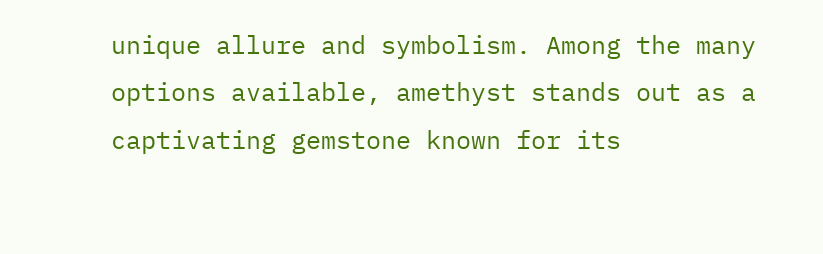unique allure and symbolism. Among the many options available, amethyst stands out as a captivating gemstone known for its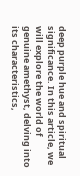deep purple hue and spiritual significance. In this article, we will explore the world of genuine amethyst, delving into its characteristics,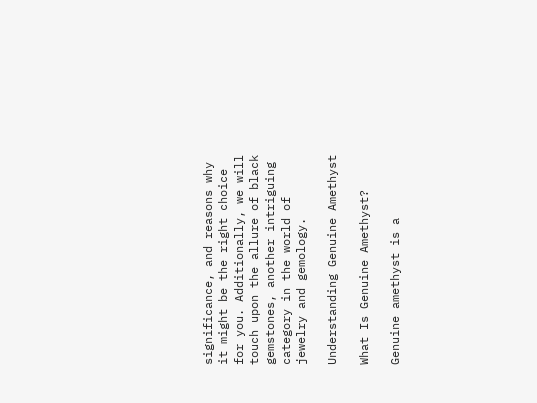significance, and reasons why it might be the right choice for you. Additionally, we will touch upon the allure of black gemstones, another intriguing category in the world of jewelry and gemology.

Understanding Genuine Amethyst

What Is Genuine Amethyst?

Genuine amethyst is a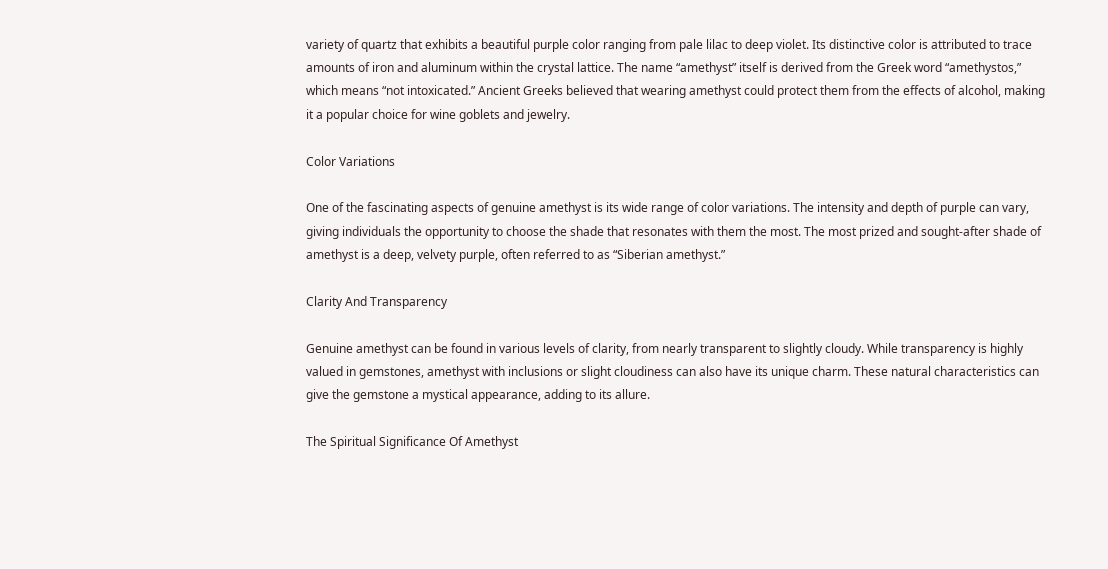variety of quartz that exhibits a beautiful purple color ranging from pale lilac to deep violet. Its distinctive color is attributed to trace amounts of iron and aluminum within the crystal lattice. The name “amethyst” itself is derived from the Greek word “amethystos,” which means “not intoxicated.” Ancient Greeks believed that wearing amethyst could protect them from the effects of alcohol, making it a popular choice for wine goblets and jewelry.

Color Variations

One of the fascinating aspects of genuine amethyst is its wide range of color variations. The intensity and depth of purple can vary, giving individuals the opportunity to choose the shade that resonates with them the most. The most prized and sought-after shade of amethyst is a deep, velvety purple, often referred to as “Siberian amethyst.”

Clarity And Transparency

Genuine amethyst can be found in various levels of clarity, from nearly transparent to slightly cloudy. While transparency is highly valued in gemstones, amethyst with inclusions or slight cloudiness can also have its unique charm. These natural characteristics can give the gemstone a mystical appearance, adding to its allure.

The Spiritual Significance Of Amethyst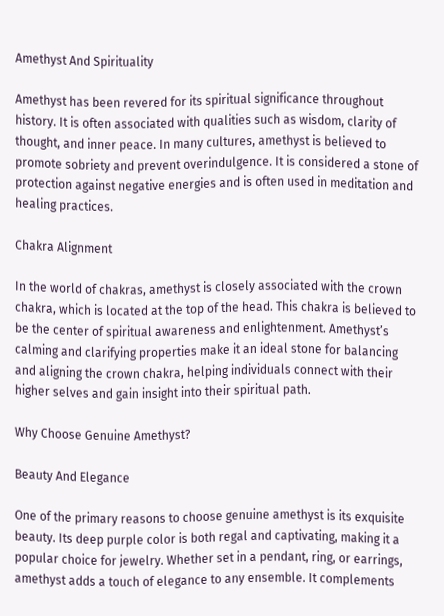Amethyst And Spirituality

Amethyst has been revered for its spiritual significance throughout history. It is often associated with qualities such as wisdom, clarity of thought, and inner peace. In many cultures, amethyst is believed to promote sobriety and prevent overindulgence. It is considered a stone of protection against negative energies and is often used in meditation and healing practices.

Chakra Alignment

In the world of chakras, amethyst is closely associated with the crown chakra, which is located at the top of the head. This chakra is believed to be the center of spiritual awareness and enlightenment. Amethyst’s calming and clarifying properties make it an ideal stone for balancing and aligning the crown chakra, helping individuals connect with their higher selves and gain insight into their spiritual path.

Why Choose Genuine Amethyst?

Beauty And Elegance

One of the primary reasons to choose genuine amethyst is its exquisite beauty. Its deep purple color is both regal and captivating, making it a popular choice for jewelry. Whether set in a pendant, ring, or earrings, amethyst adds a touch of elegance to any ensemble. It complements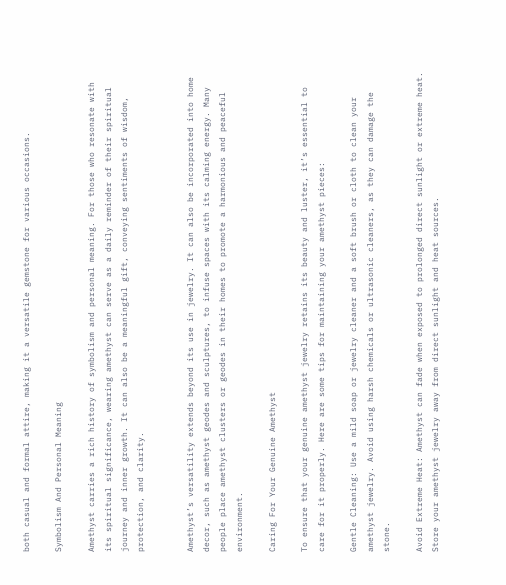both casual and formal attire, making it a versatile gemstone for various occasions.

Symbolism And Personal Meaning

Amethyst carries a rich history of symbolism and personal meaning. For those who resonate with its spiritual significance, wearing amethyst can serve as a daily reminder of their spiritual journey and inner growth. It can also be a meaningful gift, conveying sentiments of wisdom, protection, and clarity.


Amethyst’s versatility extends beyond its use in jewelry. It can also be incorporated into home decor, such as amethyst geodes and sculptures, to infuse spaces with its calming energy. Many people place amethyst clusters or geodes in their homes to promote a harmonious and peaceful environment.

Caring For Your Genuine Amethyst

To ensure that your genuine amethyst jewelry retains its beauty and luster, it’s essential to care for it properly. Here are some tips for maintaining your amethyst pieces:

Gentle Cleaning: Use a mild soap or jewelry cleaner and a soft brush or cloth to clean your amethyst jewelry. Avoid using harsh chemicals or ultrasonic cleaners, as they can damage the stone.

Avoid Extreme Heat: Amethyst can fade when exposed to prolonged direct sunlight or extreme heat. Store your amethyst jewelry away from direct sunlight and heat sources.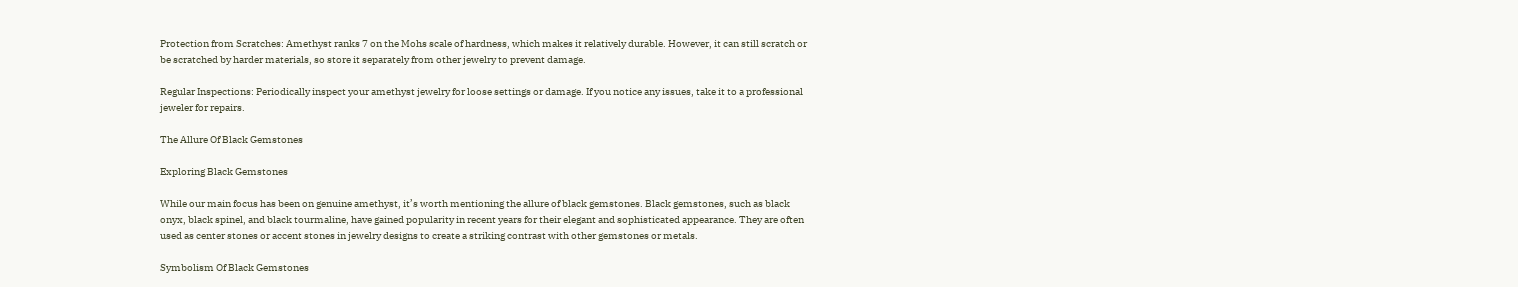Protection from Scratches: Amethyst ranks 7 on the Mohs scale of hardness, which makes it relatively durable. However, it can still scratch or be scratched by harder materials, so store it separately from other jewelry to prevent damage.

Regular Inspections: Periodically inspect your amethyst jewelry for loose settings or damage. If you notice any issues, take it to a professional jeweler for repairs.

The Allure Of Black Gemstones

Exploring Black Gemstones

While our main focus has been on genuine amethyst, it’s worth mentioning the allure of black gemstones. Black gemstones, such as black onyx, black spinel, and black tourmaline, have gained popularity in recent years for their elegant and sophisticated appearance. They are often used as center stones or accent stones in jewelry designs to create a striking contrast with other gemstones or metals.

Symbolism Of Black Gemstones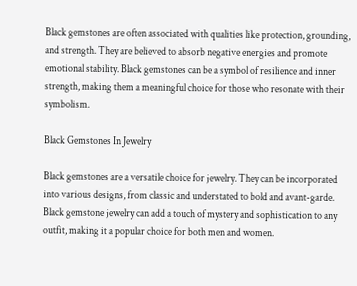Black gemstones are often associated with qualities like protection, grounding, and strength. They are believed to absorb negative energies and promote emotional stability. Black gemstones can be a symbol of resilience and inner strength, making them a meaningful choice for those who resonate with their symbolism.

Black Gemstones In Jewelry

Black gemstones are a versatile choice for jewelry. They can be incorporated into various designs, from classic and understated to bold and avant-garde. Black gemstone jewelry can add a touch of mystery and sophistication to any outfit, making it a popular choice for both men and women.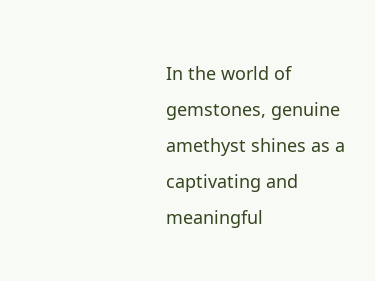In the world of gemstones, genuine amethyst shines as a captivating and meaningful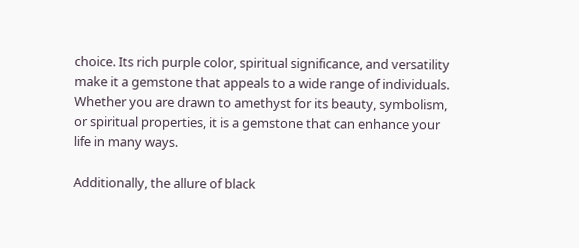choice. Its rich purple color, spiritual significance, and versatility make it a gemstone that appeals to a wide range of individuals. Whether you are drawn to amethyst for its beauty, symbolism, or spiritual properties, it is a gemstone that can enhance your life in many ways.

Additionally, the allure of black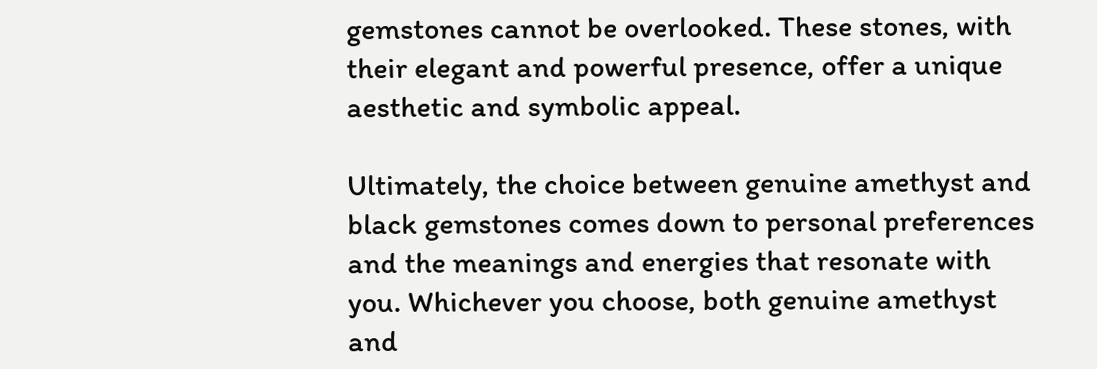gemstones cannot be overlooked. These stones, with their elegant and powerful presence, offer a unique aesthetic and symbolic appeal.

Ultimately, the choice between genuine amethyst and black gemstones comes down to personal preferences and the meanings and energies that resonate with you. Whichever you choose, both genuine amethyst and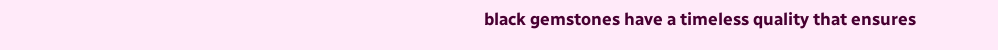black gemstones have a timeless quality that ensures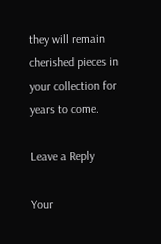they will remain cherished pieces in your collection for years to come.

Leave a Reply

Your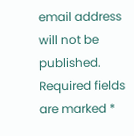email address will not be published. Required fields are marked *